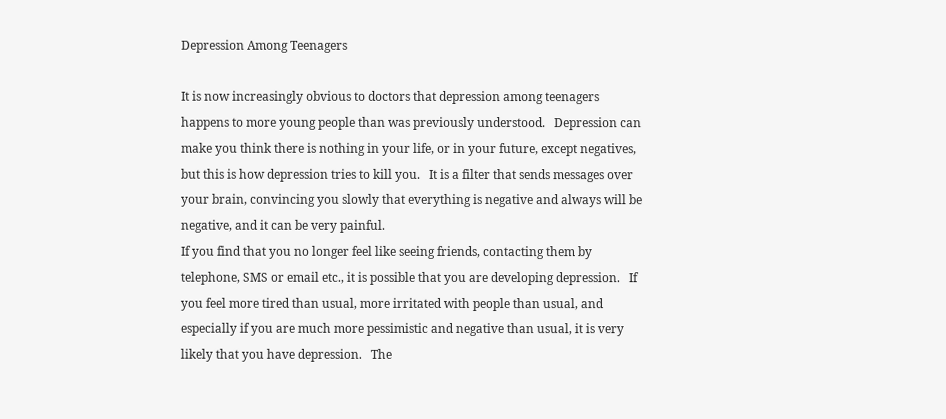Depression Among Teenagers

It is now increasingly obvious to doctors that depression among teenagers happens to more young people than was previously understood.   Depression can make you think there is nothing in your life, or in your future, except negatives, but this is how depression tries to kill you.   It is a filter that sends messages over your brain, convincing you slowly that everything is negative and always will be negative, and it can be very painful.
If you find that you no longer feel like seeing friends, contacting them by telephone, SMS or email etc., it is possible that you are developing depression.   If you feel more tired than usual, more irritated with people than usual, and especially if you are much more pessimistic and negative than usual, it is very likely that you have depression.   The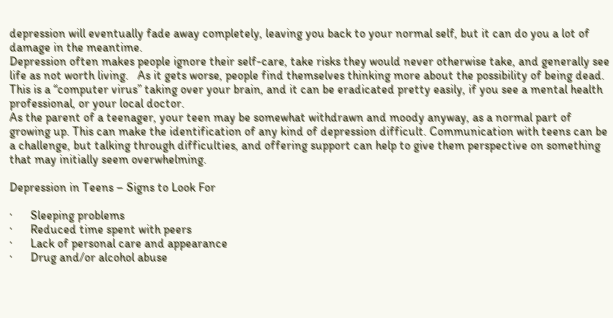depression will eventually fade away completely, leaving you back to your normal self, but it can do you a lot of damage in the meantime.
Depression often makes people ignore their self-care, take risks they would never otherwise take, and generally see life as not worth living.   As it gets worse, people find themselves thinking more about the possibility of being dead.   This is a “computer virus” taking over your brain, and it can be eradicated pretty easily, if you see a mental health professional, or your local doctor.
As the parent of a teenager, your teen may be somewhat withdrawn and moody anyway, as a normal part of growing up. This can make the identification of any kind of depression difficult. Communication with teens can be a challenge, but talking through difficulties, and offering support can help to give them perspective on something that may initially seem overwhelming.

Depression in Teens – Signs to Look For

·      Sleeping problems
·      Reduced time spent with peers
·      Lack of personal care and appearance
·      Drug and/or alcohol abuse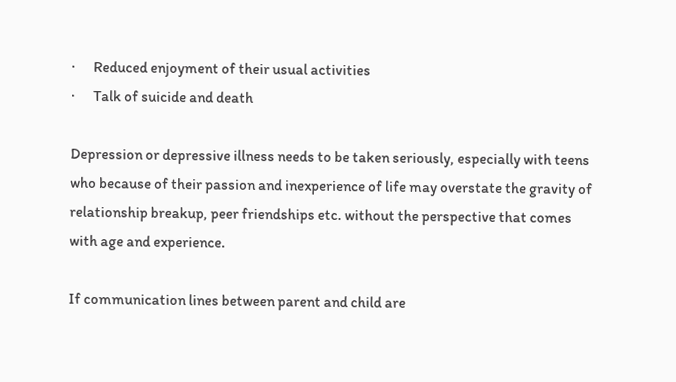·      Reduced enjoyment of their usual activities
·      Talk of suicide and death

Depression or depressive illness needs to be taken seriously, especially with teens who because of their passion and inexperience of life may overstate the gravity of relationship breakup, peer friendships etc. without the perspective that comes with age and experience.

If communication lines between parent and child are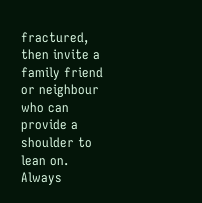fractured, then invite a family friend or neighbour who can provide a shoulder to lean on. Always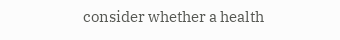consider whether a health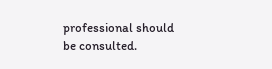professional should be consulted.